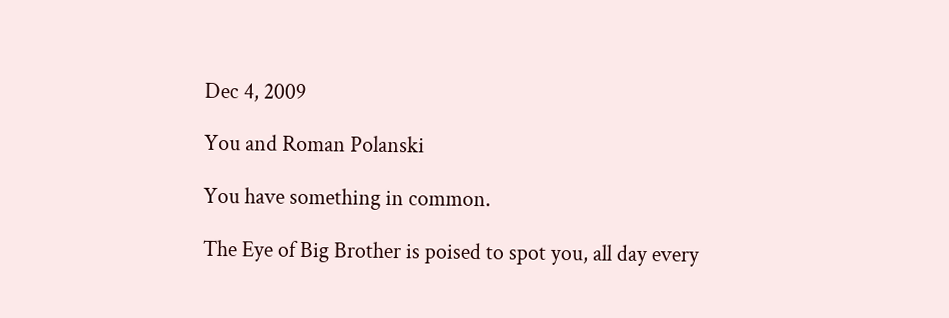Dec 4, 2009

You and Roman Polanski

You have something in common.

The Eye of Big Brother is poised to spot you, all day every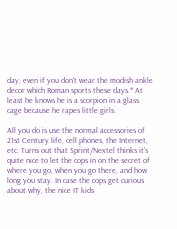day, even if you don't wear the modish ankle decor which Roman sports these days.* At least he knows he is a scorpion in a glass cage because he rapes little girls.

All you do is use the normal accessories of 21st Century life, cell phones, the Internet, etc. Turns out that Sprint/Nextel thinks it's quite nice to let the cops in on the secret of where you go, when you go there, and how long you stay. In case the cops get curious about why, the nice IT kids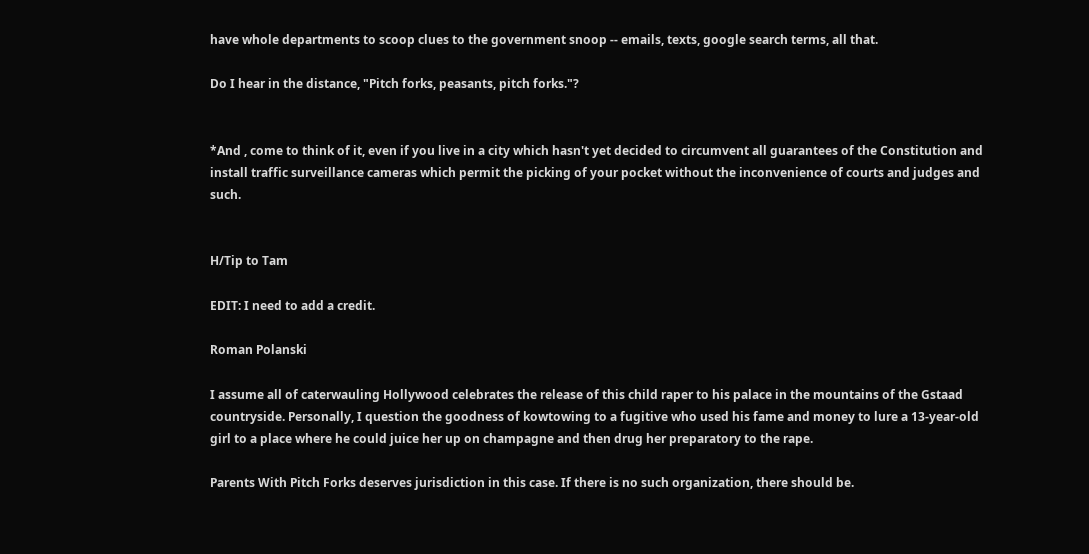have whole departments to scoop clues to the government snoop -- emails, texts, google search terms, all that.

Do I hear in the distance, "Pitch forks, peasants, pitch forks."?


*And , come to think of it, even if you live in a city which hasn't yet decided to circumvent all guarantees of the Constitution and install traffic surveillance cameras which permit the picking of your pocket without the inconvenience of courts and judges and such.


H/Tip to Tam

EDIT: I need to add a credit.

Roman Polanski

I assume all of caterwauling Hollywood celebrates the release of this child raper to his palace in the mountains of the Gstaad countryside. Personally, I question the goodness of kowtowing to a fugitive who used his fame and money to lure a 13-year-old girl to a place where he could juice her up on champagne and then drug her preparatory to the rape.

Parents With Pitch Forks deserves jurisdiction in this case. If there is no such organization, there should be.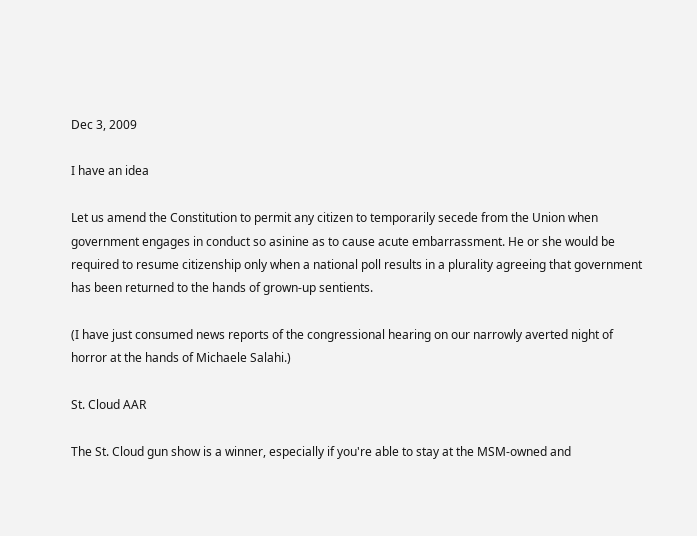Dec 3, 2009

I have an idea

Let us amend the Constitution to permit any citizen to temporarily secede from the Union when government engages in conduct so asinine as to cause acute embarrassment. He or she would be required to resume citizenship only when a national poll results in a plurality agreeing that government has been returned to the hands of grown-up sentients.

(I have just consumed news reports of the congressional hearing on our narrowly averted night of horror at the hands of Michaele Salahi.)

St. Cloud AAR

The St. Cloud gun show is a winner, especially if you're able to stay at the MSM-owned and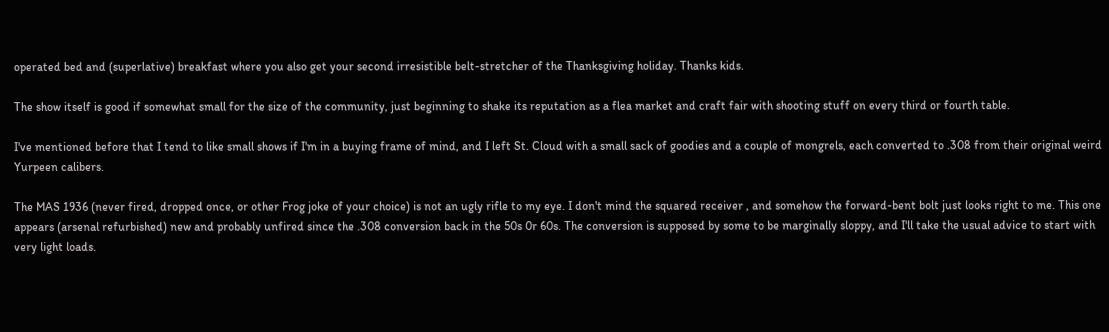operated bed and (superlative) breakfast where you also get your second irresistible belt-stretcher of the Thanksgiving holiday. Thanks kids.

The show itself is good if somewhat small for the size of the community, just beginning to shake its reputation as a flea market and craft fair with shooting stuff on every third or fourth table.

I've mentioned before that I tend to like small shows if I'm in a buying frame of mind, and I left St. Cloud with a small sack of goodies and a couple of mongrels, each converted to .308 from their original weird Yurpeen calibers.

The MAS 1936 (never fired, dropped once, or other Frog joke of your choice) is not an ugly rifle to my eye. I don't mind the squared receiver , and somehow the forward-bent bolt just looks right to me. This one appears (arsenal refurbished) new and probably unfired since the .308 conversion back in the 50s 0r 60s. The conversion is supposed by some to be marginally sloppy, and I'll take the usual advice to start with very light loads.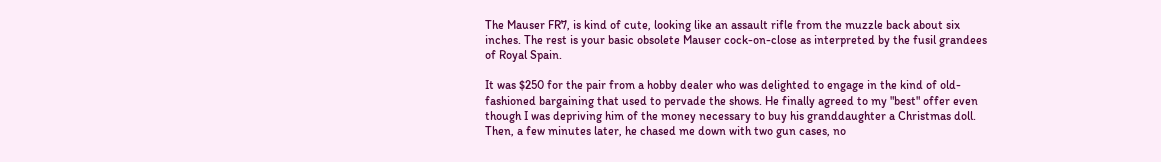The Mauser FR7, is kind of cute, looking like an assault rifle from the muzzle back about six inches. The rest is your basic obsolete Mauser cock-on-close as interpreted by the fusil grandees of Royal Spain.

It was $250 for the pair from a hobby dealer who was delighted to engage in the kind of old-fashioned bargaining that used to pervade the shows. He finally agreed to my "best" offer even though I was depriving him of the money necessary to buy his granddaughter a Christmas doll. Then, a few minutes later, he chased me down with two gun cases, no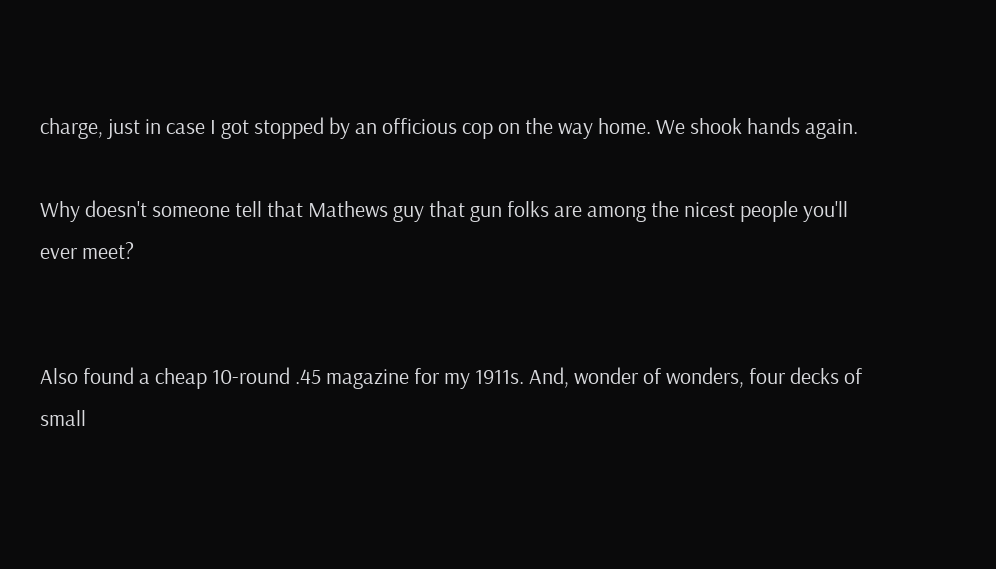charge, just in case I got stopped by an officious cop on the way home. We shook hands again.

Why doesn't someone tell that Mathews guy that gun folks are among the nicest people you'll ever meet?


Also found a cheap 10-round .45 magazine for my 1911s. And, wonder of wonders, four decks of small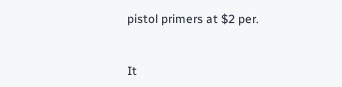pistol primers at $2 per.


It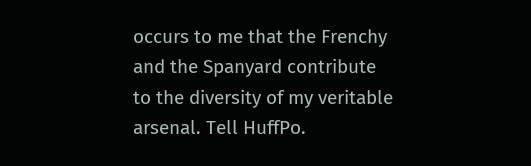occurs to me that the Frenchy and the Spanyard contribute to the diversity of my veritable arsenal. Tell HuffPo.